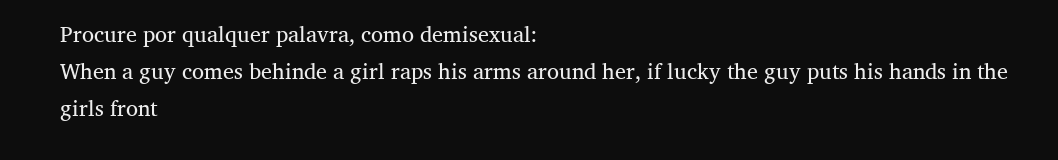Procure por qualquer palavra, como demisexual:
When a guy comes behinde a girl raps his arms around her, if lucky the guy puts his hands in the girls front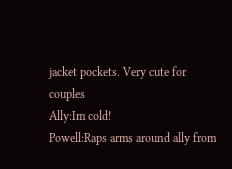jacket pockets. Very cute for couples
Ally:Im cold!
Powell:Raps arms around ally from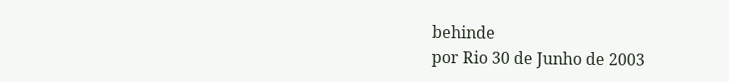behinde
por Rio 30 de Junho de 2003